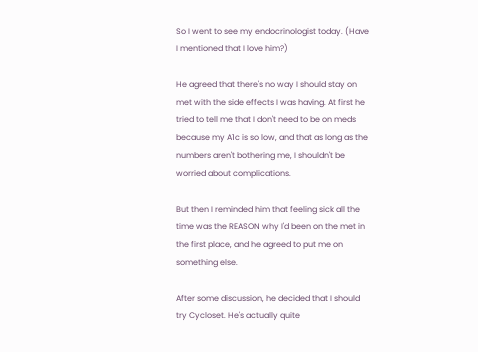So I went to see my endocrinologist today. (Have I mentioned that I love him?)

He agreed that there's no way I should stay on met with the side effects I was having. At first he tried to tell me that I don't need to be on meds because my A1c is so low, and that as long as the numbers aren't bothering me, I shouldn't be worried about complications.

But then I reminded him that feeling sick all the time was the REASON why I'd been on the met in the first place, and he agreed to put me on something else.

After some discussion, he decided that I should try Cycloset. He's actually quite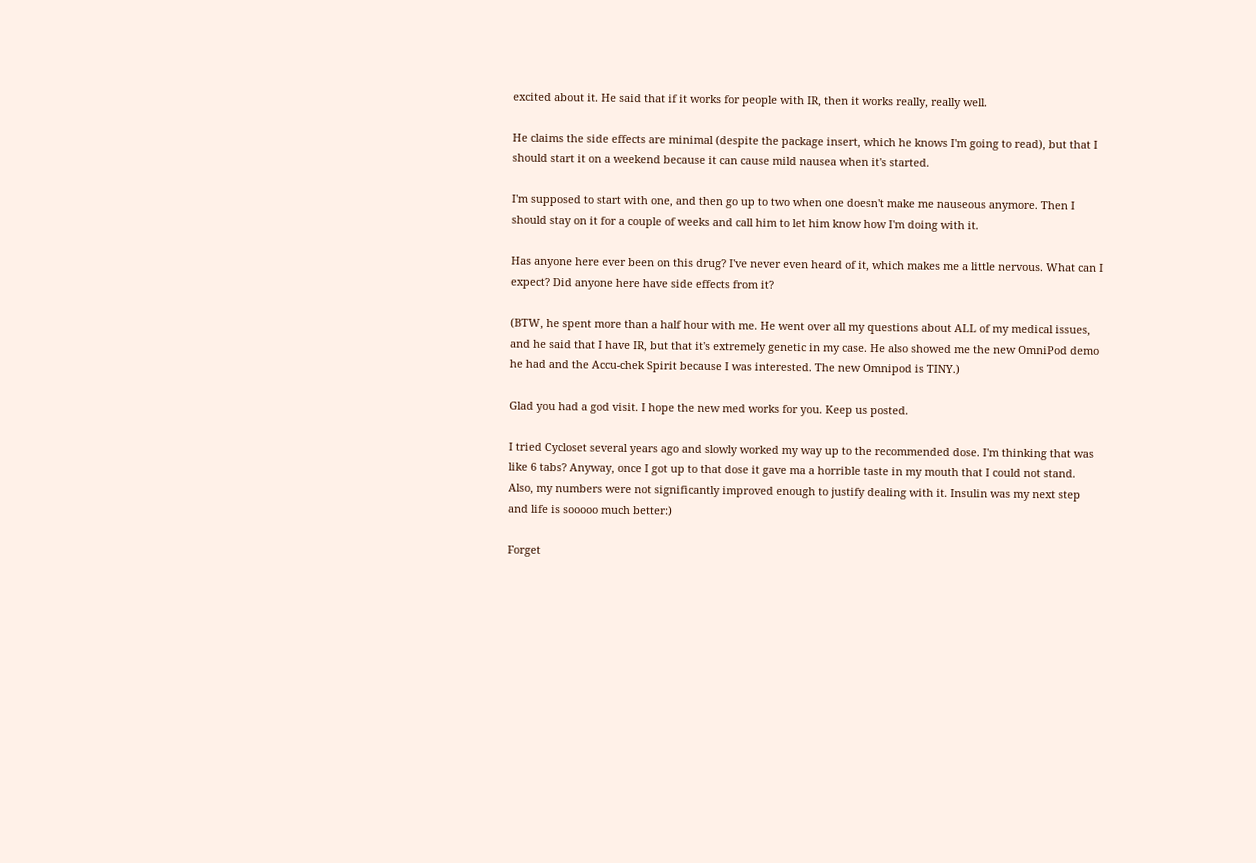excited about it. He said that if it works for people with IR, then it works really, really well.

He claims the side effects are minimal (despite the package insert, which he knows I'm going to read), but that I should start it on a weekend because it can cause mild nausea when it's started.

I'm supposed to start with one, and then go up to two when one doesn't make me nauseous anymore. Then I should stay on it for a couple of weeks and call him to let him know how I'm doing with it.

Has anyone here ever been on this drug? I've never even heard of it, which makes me a little nervous. What can I expect? Did anyone here have side effects from it?

(BTW, he spent more than a half hour with me. He went over all my questions about ALL of my medical issues, and he said that I have IR, but that it's extremely genetic in my case. He also showed me the new OmniPod demo he had and the Accu-chek Spirit because I was interested. The new Omnipod is TINY.)

Glad you had a god visit. I hope the new med works for you. Keep us posted.

I tried Cycloset several years ago and slowly worked my way up to the recommended dose. I'm thinking that was like 6 tabs? Anyway, once I got up to that dose it gave ma a horrible taste in my mouth that I could not stand. Also, my numbers were not significantly improved enough to justify dealing with it. Insulin was my next step and life is sooooo much better:)

Forget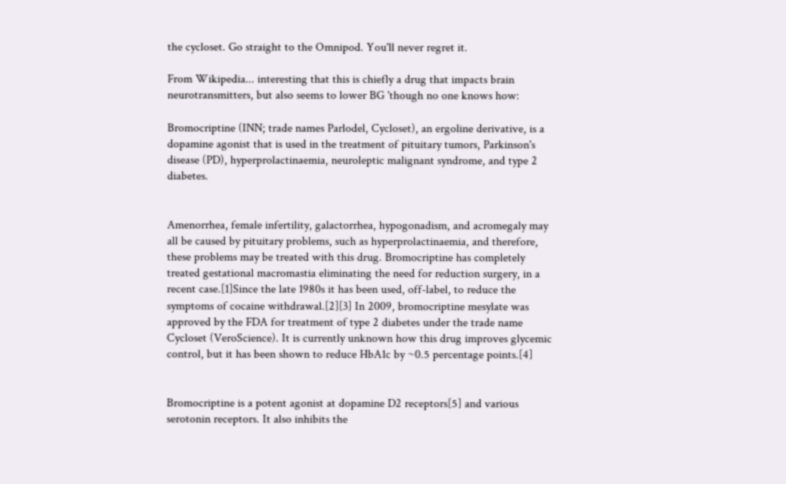the cycloset. Go straight to the Omnipod. You'll never regret it.

From Wikipedia... interesting that this is chiefly a drug that impacts brain neurotransmitters, but also seems to lower BG 'though no one knows how:

Bromocriptine (INN; trade names Parlodel, Cycloset), an ergoline derivative, is a dopamine agonist that is used in the treatment of pituitary tumors, Parkinson's disease (PD), hyperprolactinaemia, neuroleptic malignant syndrome, and type 2 diabetes.


Amenorrhea, female infertility, galactorrhea, hypogonadism, and acromegaly may all be caused by pituitary problems, such as hyperprolactinaemia, and therefore, these problems may be treated with this drug. Bromocriptine has completely treated gestational macromastia eliminating the need for reduction surgery, in a recent case.[1]Since the late 1980s it has been used, off-label, to reduce the symptoms of cocaine withdrawal.[2][3] In 2009, bromocriptine mesylate was approved by the FDA for treatment of type 2 diabetes under the trade name Cycloset (VeroScience). It is currently unknown how this drug improves glycemic control, but it has been shown to reduce HbA1c by ~0.5 percentage points.[4]


Bromocriptine is a potent agonist at dopamine D2 receptors[5] and various serotonin receptors. It also inhibits the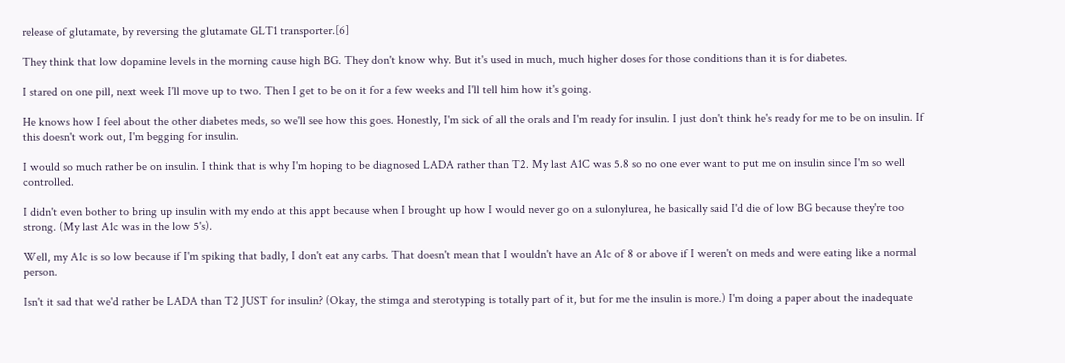release of glutamate, by reversing the glutamate GLT1 transporter.[6]

They think that low dopamine levels in the morning cause high BG. They don't know why. But it's used in much, much higher doses for those conditions than it is for diabetes.

I stared on one pill, next week I'll move up to two. Then I get to be on it for a few weeks and I'll tell him how it's going.

He knows how I feel about the other diabetes meds, so we'll see how this goes. Honestly, I'm sick of all the orals and I'm ready for insulin. I just don't think he's ready for me to be on insulin. If this doesn't work out, I'm begging for insulin.

I would so much rather be on insulin. I think that is why I'm hoping to be diagnosed LADA rather than T2. My last A1C was 5.8 so no one ever want to put me on insulin since I'm so well controlled.

I didn't even bother to bring up insulin with my endo at this appt because when I brought up how I would never go on a sulonylurea, he basically said I'd die of low BG because they're too strong. (My last A1c was in the low 5's).

Well, my A1c is so low because if I'm spiking that badly, I don't eat any carbs. That doesn't mean that I wouldn't have an A1c of 8 or above if I weren't on meds and were eating like a normal person.

Isn't it sad that we'd rather be LADA than T2 JUST for insulin? (Okay, the stimga and sterotyping is totally part of it, but for me the insulin is more.) I'm doing a paper about the inadequate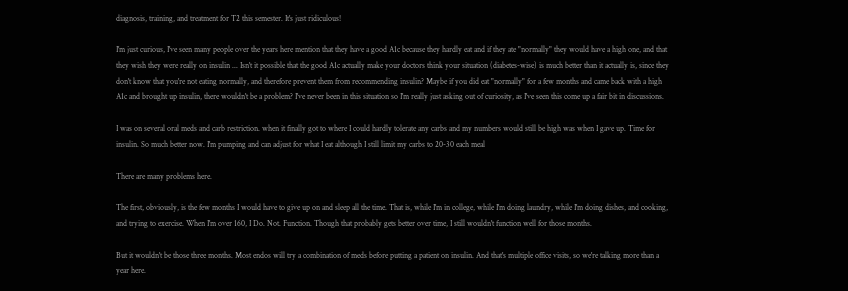diagnosis, training, and treatment for T2 this semester. It's just ridiculous!

I'm just curious, I've seen many people over the years here mention that they have a good A1c because they hardly eat and if they ate "normally" they would have a high one, and that they wish they were really on insulin ... Isn't it possible that the good A1c actually make your doctors think your situation (diabetes-wise) is much better than it actually is, since they don't know that you're not eating normally, and therefore prevent them from recommending insulin? Maybe if you did eat "normally" for a few months and came back with a high A1c and brought up insulin, there wouldn't be a problem? I've never been in this situation so I'm really just asking out of curiosity, as I've seen this come up a fair bit in discussions.

I was on several oral meds and carb restriction. when it finally got to where I could hardly tolerate any carbs and my numbers would still be high was when I gave up. Time for insulin. So much better now. I'm pumping and can adjust for what I eat although I still limit my carbs to 20-30 each meal

There are many problems here.

The first, obviously, is the few months I would have to give up on and sleep all the time. That is, while I'm in college, while I'm doing laundry, while I'm doing dishes, and cooking, and trying to exercise. When I'm over 160, I Do. Not. Function. Though that probably gets better over time, I still wouldn't function well for those months.

But it wouldn't be those three months. Most endos will try a combination of meds before putting a patient on insulin. And that's multiple office visits, so we're talking more than a year here.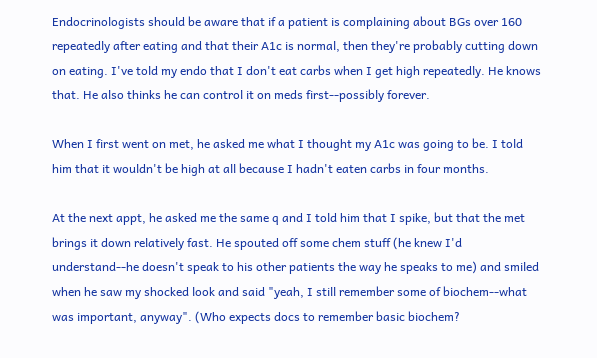Endocrinologists should be aware that if a patient is complaining about BGs over 160 repeatedly after eating and that their A1c is normal, then they're probably cutting down on eating. I've told my endo that I don't eat carbs when I get high repeatedly. He knows that. He also thinks he can control it on meds first--possibly forever.

When I first went on met, he asked me what I thought my A1c was going to be. I told him that it wouldn't be high at all because I hadn't eaten carbs in four months.

At the next appt, he asked me the same q and I told him that I spike, but that the met brings it down relatively fast. He spouted off some chem stuff (he knew I'd understand--he doesn't speak to his other patients the way he speaks to me) and smiled when he saw my shocked look and said "yeah, I still remember some of biochem--what was important, anyway". (Who expects docs to remember basic biochem?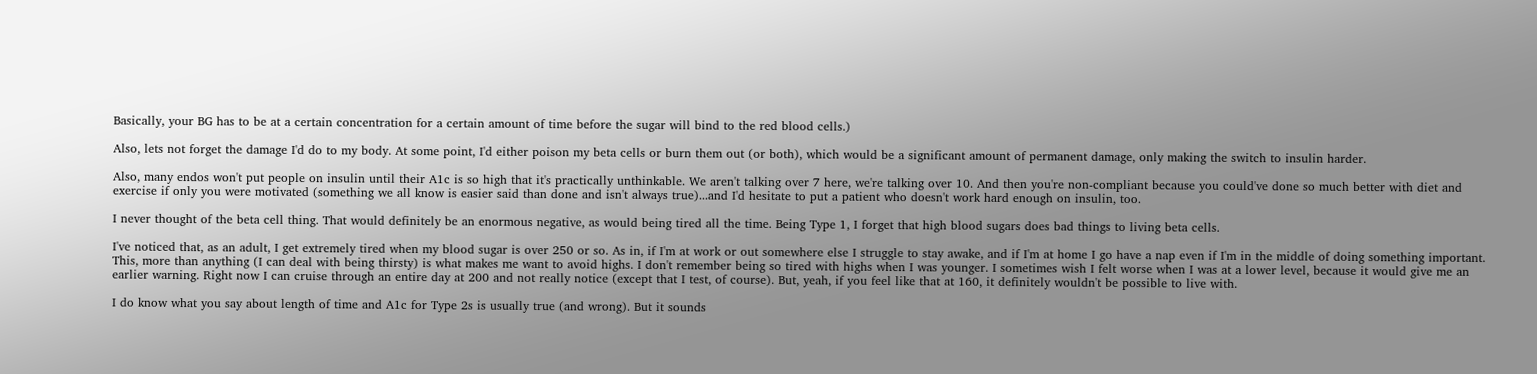Basically, your BG has to be at a certain concentration for a certain amount of time before the sugar will bind to the red blood cells.)

Also, lets not forget the damage I'd do to my body. At some point, I'd either poison my beta cells or burn them out (or both), which would be a significant amount of permanent damage, only making the switch to insulin harder.

Also, many endos won't put people on insulin until their A1c is so high that it's practically unthinkable. We aren't talking over 7 here, we're talking over 10. And then you're non-compliant because you could've done so much better with diet and exercise if only you were motivated (something we all know is easier said than done and isn't always true)...and I'd hesitate to put a patient who doesn't work hard enough on insulin, too.

I never thought of the beta cell thing. That would definitely be an enormous negative, as would being tired all the time. Being Type 1, I forget that high blood sugars does bad things to living beta cells.

I've noticed that, as an adult, I get extremely tired when my blood sugar is over 250 or so. As in, if I'm at work or out somewhere else I struggle to stay awake, and if I'm at home I go have a nap even if I'm in the middle of doing something important. This, more than anything (I can deal with being thirsty) is what makes me want to avoid highs. I don't remember being so tired with highs when I was younger. I sometimes wish I felt worse when I was at a lower level, because it would give me an earlier warning. Right now I can cruise through an entire day at 200 and not really notice (except that I test, of course). But, yeah, if you feel like that at 160, it definitely wouldn't be possible to live with.

I do know what you say about length of time and A1c for Type 2s is usually true (and wrong). But it sounds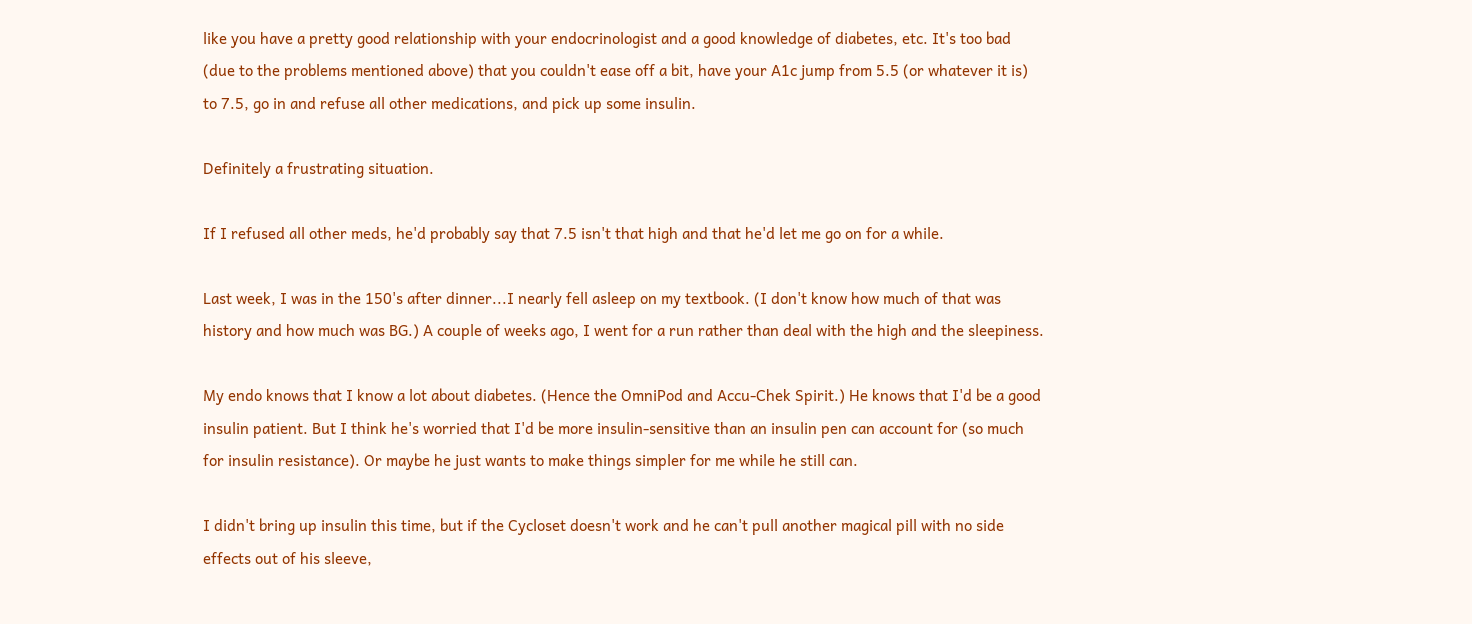like you have a pretty good relationship with your endocrinologist and a good knowledge of diabetes, etc. It's too bad (due to the problems mentioned above) that you couldn't ease off a bit, have your A1c jump from 5.5 (or whatever it is) to 7.5, go in and refuse all other medications, and pick up some insulin.

Definitely a frustrating situation.

If I refused all other meds, he'd probably say that 7.5 isn't that high and that he'd let me go on for a while.

Last week, I was in the 150's after dinner...I nearly fell asleep on my textbook. (I don't know how much of that was history and how much was BG.) A couple of weeks ago, I went for a run rather than deal with the high and the sleepiness.

My endo knows that I know a lot about diabetes. (Hence the OmniPod and Accu-Chek Spirit.) He knows that I'd be a good insulin patient. But I think he's worried that I'd be more insulin-sensitive than an insulin pen can account for (so much for insulin resistance). Or maybe he just wants to make things simpler for me while he still can.

I didn't bring up insulin this time, but if the Cycloset doesn't work and he can't pull another magical pill with no side effects out of his sleeve,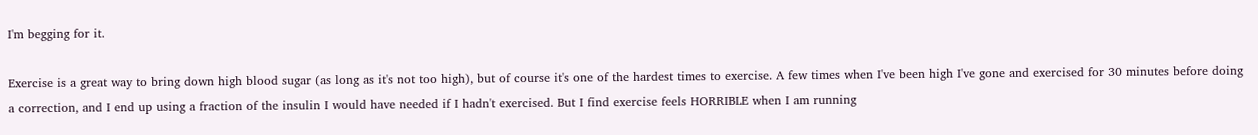I'm begging for it.

Exercise is a great way to bring down high blood sugar (as long as it's not too high), but of course it's one of the hardest times to exercise. A few times when I've been high I've gone and exercised for 30 minutes before doing a correction, and I end up using a fraction of the insulin I would have needed if I hadn't exercised. But I find exercise feels HORRIBLE when I am running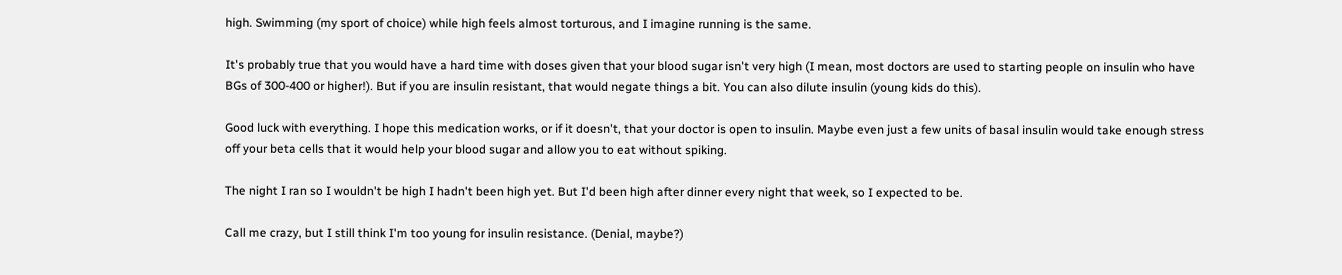high. Swimming (my sport of choice) while high feels almost torturous, and I imagine running is the same.

It's probably true that you would have a hard time with doses given that your blood sugar isn't very high (I mean, most doctors are used to starting people on insulin who have BGs of 300-400 or higher!). But if you are insulin resistant, that would negate things a bit. You can also dilute insulin (young kids do this).

Good luck with everything. I hope this medication works, or if it doesn't, that your doctor is open to insulin. Maybe even just a few units of basal insulin would take enough stress off your beta cells that it would help your blood sugar and allow you to eat without spiking.

The night I ran so I wouldn't be high I hadn't been high yet. But I'd been high after dinner every night that week, so I expected to be.

Call me crazy, but I still think I'm too young for insulin resistance. (Denial, maybe?)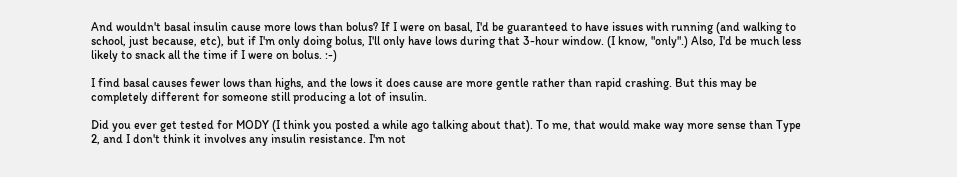And wouldn't basal insulin cause more lows than bolus? If I were on basal, I'd be guaranteed to have issues with running (and walking to school, just because, etc), but if I'm only doing bolus, I'll only have lows during that 3-hour window. (I know, "only".) Also, I'd be much less likely to snack all the time if I were on bolus. :-)

I find basal causes fewer lows than highs, and the lows it does cause are more gentle rather than rapid crashing. But this may be completely different for someone still producing a lot of insulin.

Did you ever get tested for MODY (I think you posted a while ago talking about that). To me, that would make way more sense than Type 2, and I don't think it involves any insulin resistance. I'm not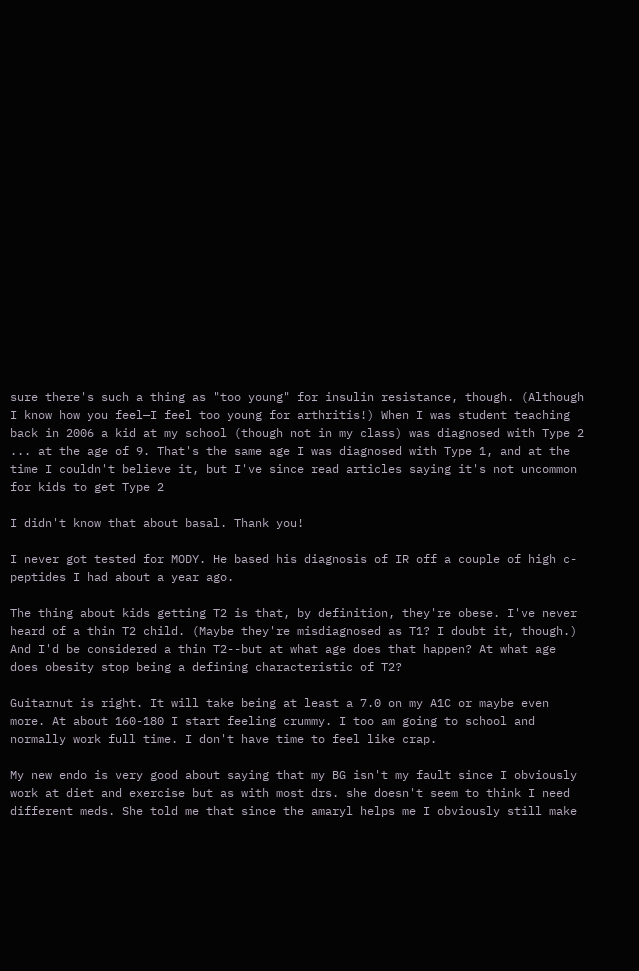sure there's such a thing as "too young" for insulin resistance, though. (Although I know how you feel—I feel too young for arthritis!) When I was student teaching back in 2006 a kid at my school (though not in my class) was diagnosed with Type 2 ... at the age of 9. That's the same age I was diagnosed with Type 1, and at the time I couldn't believe it, but I've since read articles saying it's not uncommon for kids to get Type 2

I didn't know that about basal. Thank you!

I never got tested for MODY. He based his diagnosis of IR off a couple of high c-peptides I had about a year ago.

The thing about kids getting T2 is that, by definition, they're obese. I've never heard of a thin T2 child. (Maybe they're misdiagnosed as T1? I doubt it, though.) And I'd be considered a thin T2--but at what age does that happen? At what age does obesity stop being a defining characteristic of T2?

Guitarnut is right. It will take being at least a 7.0 on my A1C or maybe even more. At about 160-180 I start feeling crummy. I too am going to school and normally work full time. I don't have time to feel like crap.

My new endo is very good about saying that my BG isn't my fault since I obviously work at diet and exercise but as with most drs. she doesn't seem to think I need different meds. She told me that since the amaryl helps me I obviously still make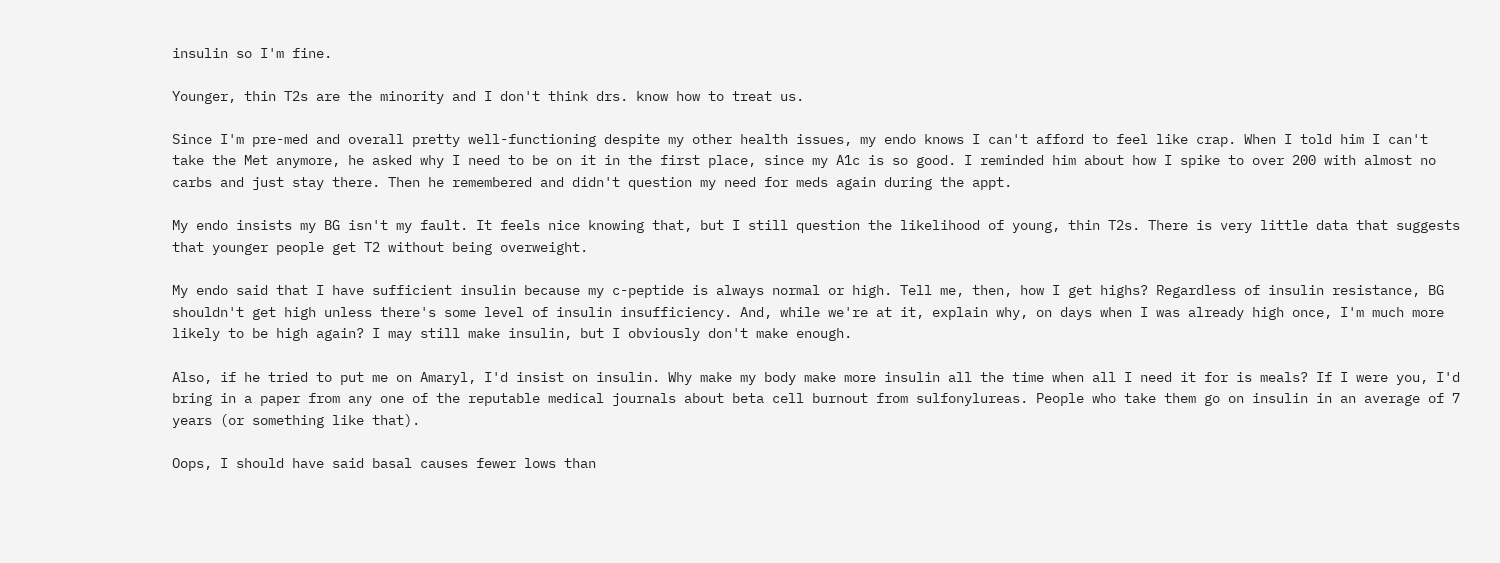insulin so I'm fine.

Younger, thin T2s are the minority and I don't think drs. know how to treat us.

Since I'm pre-med and overall pretty well-functioning despite my other health issues, my endo knows I can't afford to feel like crap. When I told him I can't take the Met anymore, he asked why I need to be on it in the first place, since my A1c is so good. I reminded him about how I spike to over 200 with almost no carbs and just stay there. Then he remembered and didn't question my need for meds again during the appt.

My endo insists my BG isn't my fault. It feels nice knowing that, but I still question the likelihood of young, thin T2s. There is very little data that suggests that younger people get T2 without being overweight.

My endo said that I have sufficient insulin because my c-peptide is always normal or high. Tell me, then, how I get highs? Regardless of insulin resistance, BG shouldn't get high unless there's some level of insulin insufficiency. And, while we're at it, explain why, on days when I was already high once, I'm much more likely to be high again? I may still make insulin, but I obviously don't make enough.

Also, if he tried to put me on Amaryl, I'd insist on insulin. Why make my body make more insulin all the time when all I need it for is meals? If I were you, I'd bring in a paper from any one of the reputable medical journals about beta cell burnout from sulfonylureas. People who take them go on insulin in an average of 7 years (or something like that).

Oops, I should have said basal causes fewer lows than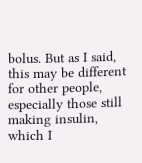bolus. But as I said, this may be different for other people, especially those still making insulin, which I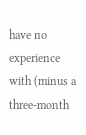have no experience with (minus a three-month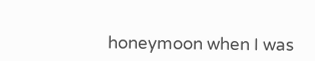honeymoon when I was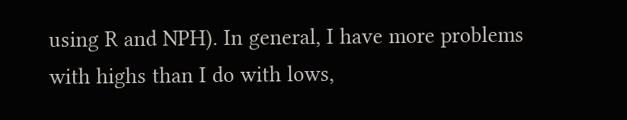using R and NPH). In general, I have more problems with highs than I do with lows,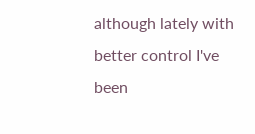although lately with better control I've been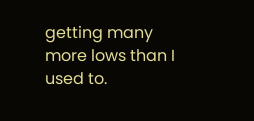getting many more lows than I used to.